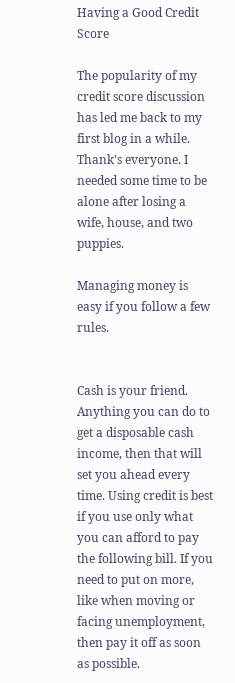Having a Good Credit Score

The popularity of my credit score discussion has led me back to my first blog in a while. Thank’s everyone. I needed some time to be alone after losing a wife, house, and two puppies.

Managing money is easy if you follow a few rules.


Cash is your friend. Anything you can do to get a disposable cash income, then that will set you ahead every time. Using credit is best if you use only what you can afford to pay the following bill. If you need to put on more, like when moving or facing unemployment, then pay it off as soon as possible.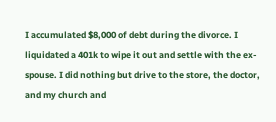I accumulated $8,000 of debt during the divorce. I liquidated a 401k to wipe it out and settle with the ex-spouse. I did nothing but drive to the store, the doctor, and my church and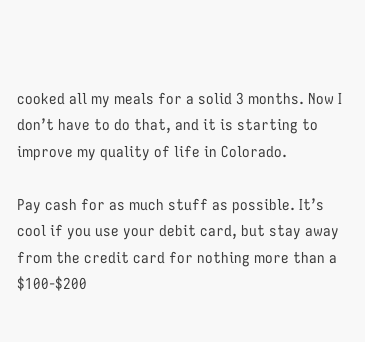cooked all my meals for a solid 3 months. Now I don’t have to do that, and it is starting to improve my quality of life in Colorado.

Pay cash for as much stuff as possible. It’s cool if you use your debit card, but stay away from the credit card for nothing more than a $100-$200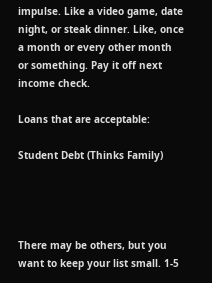impulse. Like a video game, date night, or steak dinner. Like, once a month or every other month or something. Pay it off next income check.

Loans that are acceptable:

Student Debt (Thinks Family)




There may be others, but you want to keep your list small. 1-5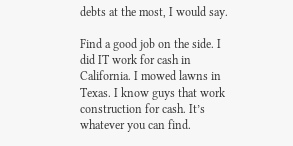debts at the most, I would say.

Find a good job on the side. I did IT work for cash in California. I mowed lawns in Texas. I know guys that work construction for cash. It’s whatever you can find.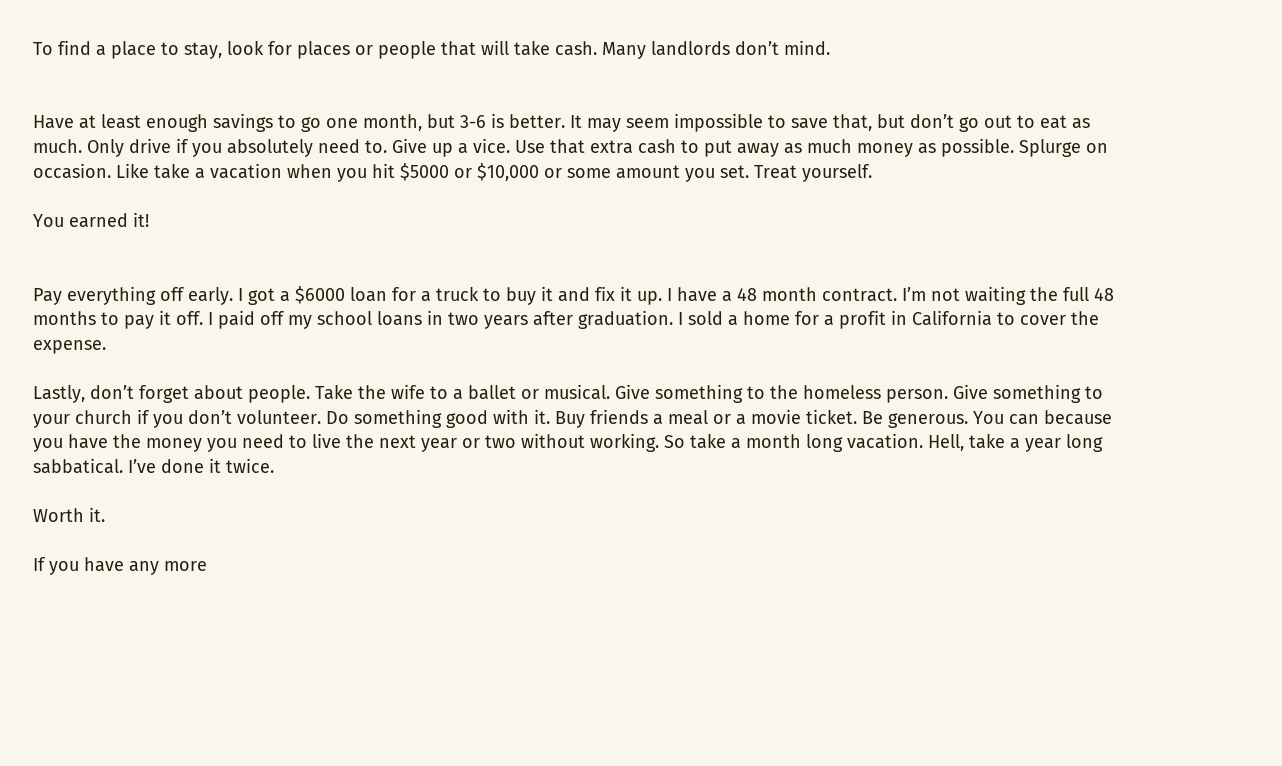To find a place to stay, look for places or people that will take cash. Many landlords don’t mind.


Have at least enough savings to go one month, but 3-6 is better. It may seem impossible to save that, but don’t go out to eat as much. Only drive if you absolutely need to. Give up a vice. Use that extra cash to put away as much money as possible. Splurge on occasion. Like take a vacation when you hit $5000 or $10,000 or some amount you set. Treat yourself.

You earned it!


Pay everything off early. I got a $6000 loan for a truck to buy it and fix it up. I have a 48 month contract. I’m not waiting the full 48 months to pay it off. I paid off my school loans in two years after graduation. I sold a home for a profit in California to cover the expense.

Lastly, don’t forget about people. Take the wife to a ballet or musical. Give something to the homeless person. Give something to your church if you don’t volunteer. Do something good with it. Buy friends a meal or a movie ticket. Be generous. You can because you have the money you need to live the next year or two without working. So take a month long vacation. Hell, take a year long sabbatical. I’ve done it twice.

Worth it.

If you have any more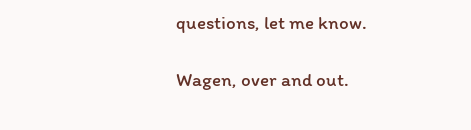questions, let me know.

Wagen, over and out.